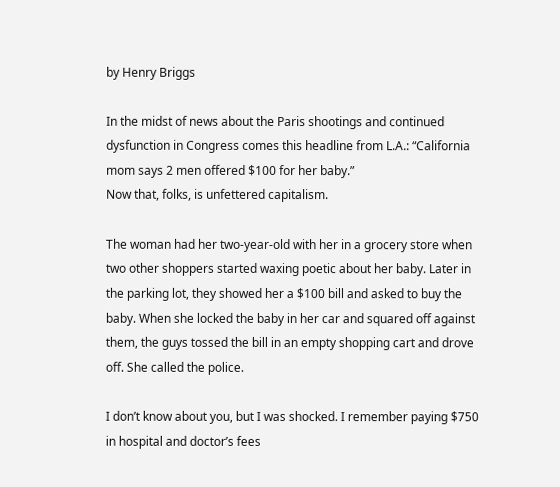by Henry Briggs

In the midst of news about the Paris shootings and continued dysfunction in Congress comes this headline from L.A.: “California mom says 2 men offered $100 for her baby.”
Now that, folks, is unfettered capitalism.

The woman had her two-year-old with her in a grocery store when two other shoppers started waxing poetic about her baby. Later in the parking lot, they showed her a $100 bill and asked to buy the baby. When she locked the baby in her car and squared off against them, the guys tossed the bill in an empty shopping cart and drove off. She called the police.

I don’t know about you, but I was shocked. I remember paying $750 in hospital and doctor’s fees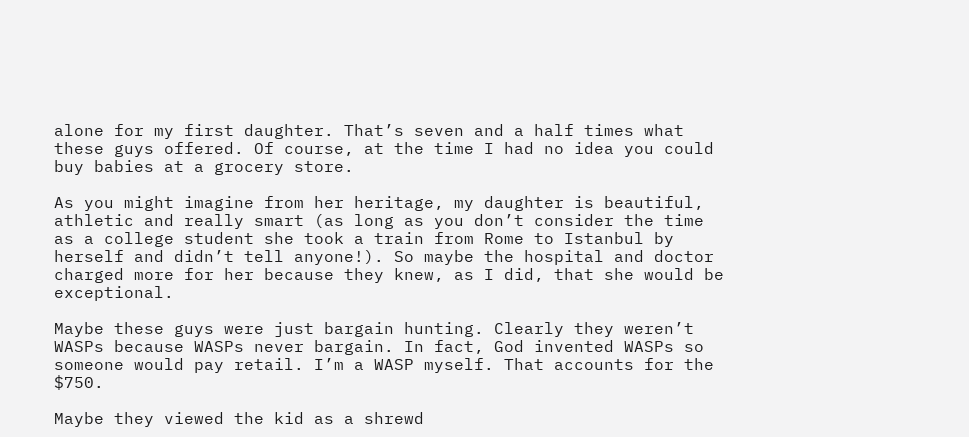alone for my first daughter. That’s seven and a half times what these guys offered. Of course, at the time I had no idea you could buy babies at a grocery store.

As you might imagine from her heritage, my daughter is beautiful, athletic and really smart (as long as you don’t consider the time as a college student she took a train from Rome to Istanbul by herself and didn’t tell anyone!). So maybe the hospital and doctor charged more for her because they knew, as I did, that she would be exceptional.

Maybe these guys were just bargain hunting. Clearly they weren’t WASPs because WASPs never bargain. In fact, God invented WASPs so someone would pay retail. I’m a WASP myself. That accounts for the $750.

Maybe they viewed the kid as a shrewd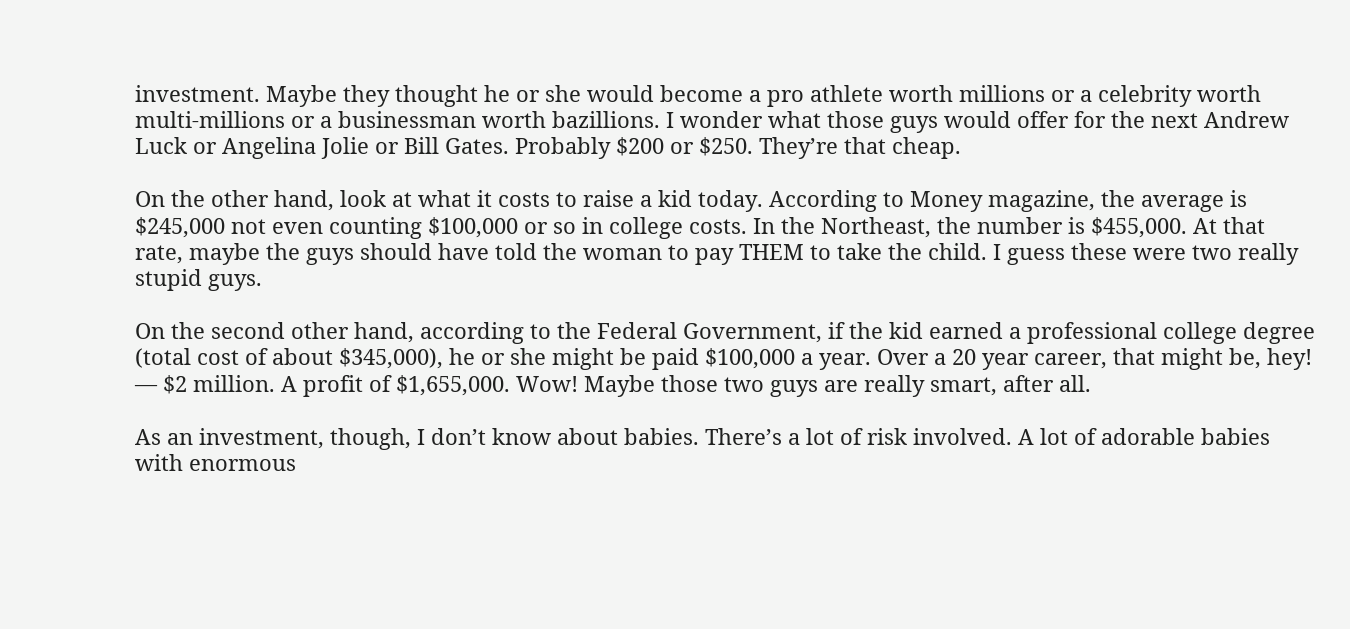investment. Maybe they thought he or she would become a pro athlete worth millions or a celebrity worth multi-millions or a businessman worth bazillions. I wonder what those guys would offer for the next Andrew Luck or Angelina Jolie or Bill Gates. Probably $200 or $250. They’re that cheap.

On the other hand, look at what it costs to raise a kid today. According to Money magazine, the average is $245,000 not even counting $100,000 or so in college costs. In the Northeast, the number is $455,000. At that rate, maybe the guys should have told the woman to pay THEM to take the child. I guess these were two really stupid guys.

On the second other hand, according to the Federal Government, if the kid earned a professional college degree (total cost of about $345,000), he or she might be paid $100,000 a year. Over a 20 year career, that might be, hey! — $2 million. A profit of $1,655,000. Wow! Maybe those two guys are really smart, after all.

As an investment, though, I don’t know about babies. There’s a lot of risk involved. A lot of adorable babies with enormous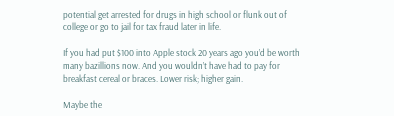potential get arrested for drugs in high school or flunk out of college or go to jail for tax fraud later in life.

If you had put $100 into Apple stock 20 years ago you’d be worth many bazillions now. And you wouldn’t have had to pay for breakfast cereal or braces. Lower risk; higher gain.

Maybe the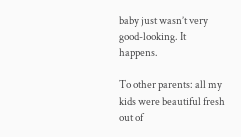baby just wasn’t very good-looking. It happens.

To other parents: all my kids were beautiful fresh out of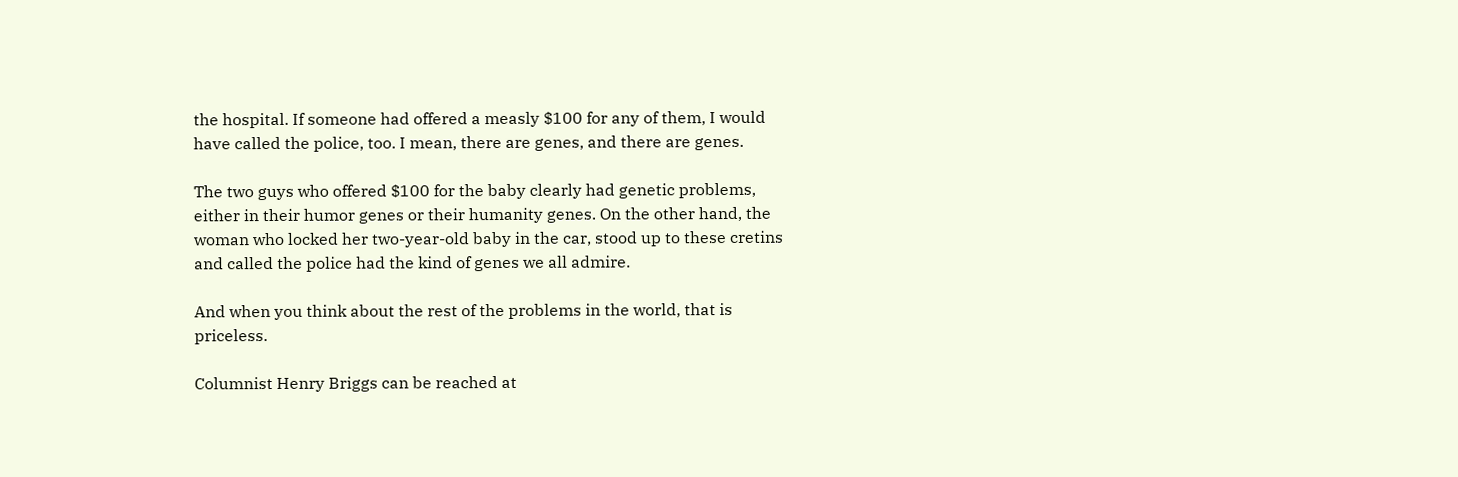the hospital. If someone had offered a measly $100 for any of them, I would have called the police, too. I mean, there are genes, and there are genes.

The two guys who offered $100 for the baby clearly had genetic problems, either in their humor genes or their humanity genes. On the other hand, the woman who locked her two-year-old baby in the car, stood up to these cretins and called the police had the kind of genes we all admire.

And when you think about the rest of the problems in the world, that is priceless.

Columnist Henry Briggs can be reached at